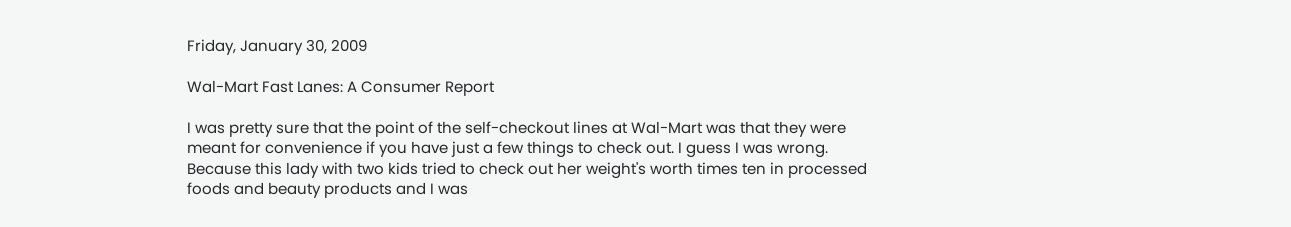Friday, January 30, 2009

Wal-Mart Fast Lanes: A Consumer Report

I was pretty sure that the point of the self-checkout lines at Wal-Mart was that they were meant for convenience if you have just a few things to check out. I guess I was wrong. Because this lady with two kids tried to check out her weight's worth times ten in processed foods and beauty products and I was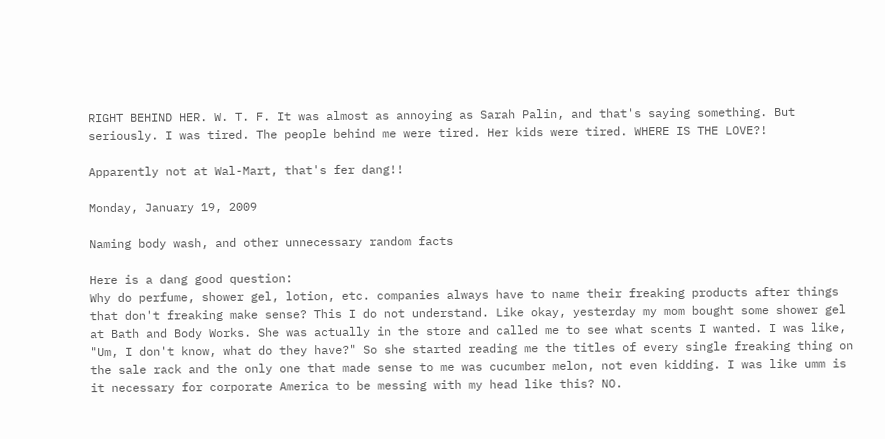RIGHT BEHIND HER. W. T. F. It was almost as annoying as Sarah Palin, and that's saying something. But seriously. I was tired. The people behind me were tired. Her kids were tired. WHERE IS THE LOVE?!

Apparently not at Wal-Mart, that's fer dang!!

Monday, January 19, 2009

Naming body wash, and other unnecessary random facts

Here is a dang good question:
Why do perfume, shower gel, lotion, etc. companies always have to name their freaking products after things that don't freaking make sense? This I do not understand. Like okay, yesterday my mom bought some shower gel at Bath and Body Works. She was actually in the store and called me to see what scents I wanted. I was like, "Um, I don't know, what do they have?" So she started reading me the titles of every single freaking thing on the sale rack and the only one that made sense to me was cucumber melon, not even kidding. I was like umm is it necessary for corporate America to be messing with my head like this? NO.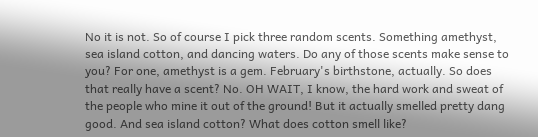No it is not. So of course I pick three random scents. Something amethyst, sea island cotton, and dancing waters. Do any of those scents make sense to you? For one, amethyst is a gem. February's birthstone, actually. So does that really have a scent? No. OH WAIT, I know, the hard work and sweat of the people who mine it out of the ground! But it actually smelled pretty dang good. And sea island cotton? What does cotton smell like?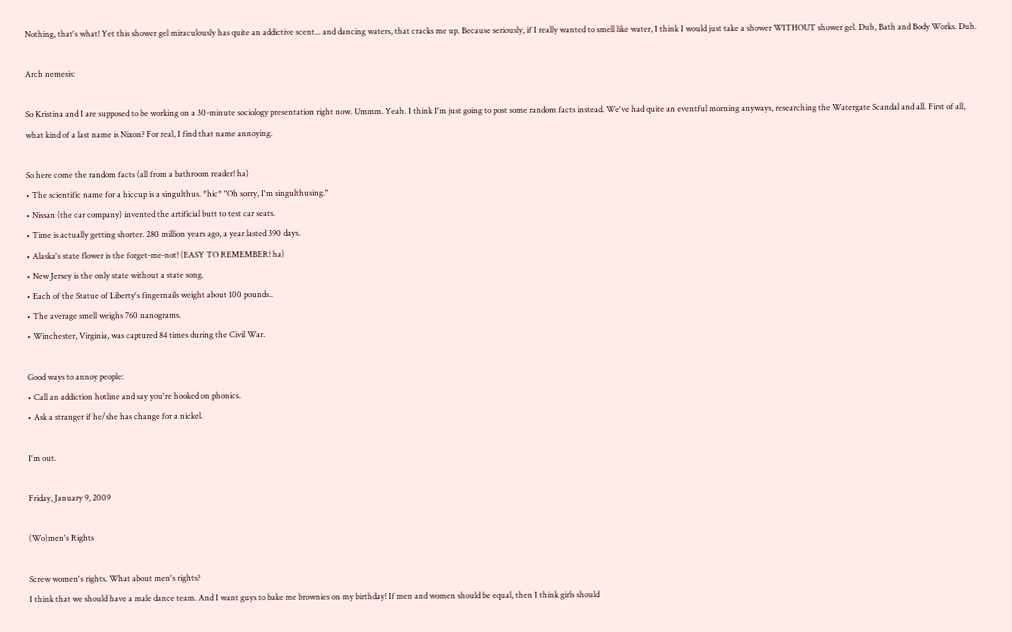Nothing, that's what! Yet this shower gel miraculously has quite an addictive scent... and dancing waters, that cracks me up. Because seriously, if I really wanted to smell like water, I think I would just take a shower WITHOUT shower gel. Duh, Bath and Body Works. Duh.

Arch nemesis:

So Kristina and I are supposed to be working on a 30-minute sociology presentation right now. Ummm. Yeah. I think I'm just going to post some random facts instead. We've had quite an eventful morning anyways, researching the Watergate Scandal and all. First of all, what kind of a last name is Nixon? For real, I find that name annoying.

So here come the random facts (all from a bathroom reader! ha)
• The scientific name for a hiccup is a singulthus. *hic* "Oh sorry, I'm singulthusing."
• Nissan (the car company) invented the artificial butt to test car seats.
• Time is actually getting shorter. 280 million years ago, a year lasted 390 days.
• Alaska's state flower is the forget-me-not! (EASY TO REMEMBER! ha)
• New Jersey is the only state without a state song.
• Each of the Statue of Liberty's fingernails weight about 100 pounds..
• The average smell weighs 760 nanograms.
• Winchester, Virginia, was captured 84 times during the Civil War.

Good ways to annoy people:
• Call an addiction hotline and say you're hooked on phonics.
• Ask a stranger if he/she has change for a nickel.

I'm out.

Friday, January 9, 2009

(Wo)men's Rights

Screw women's rights. What about men's rights?
I think that we should have a male dance team. And I want guys to bake me brownies on my birthday! If men and women should be equal, then I think girls should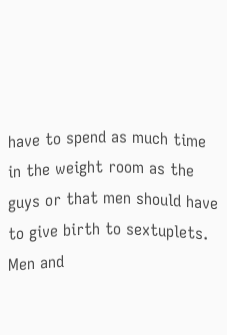have to spend as much time in the weight room as the guys or that men should have to give birth to sextuplets. Men and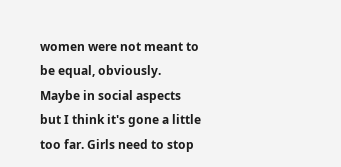women were not meant to be equal, obviously. Maybe in social aspects but I think it's gone a little too far. Girls need to stop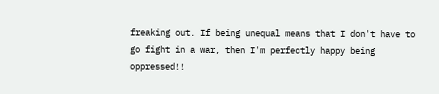freaking out. If being unequal means that I don't have to go fight in a war, then I'm perfectly happy being oppressed!!